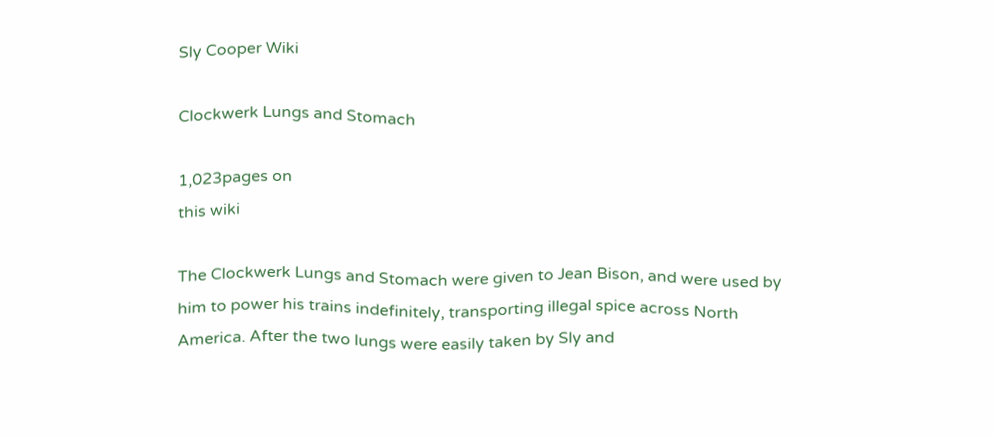Sly Cooper Wiki

Clockwerk Lungs and Stomach

1,023pages on
this wiki

The Clockwerk Lungs and Stomach were given to Jean Bison, and were used by him to power his trains indefinitely, transporting illegal spice across North America. After the two lungs were easily taken by Sly and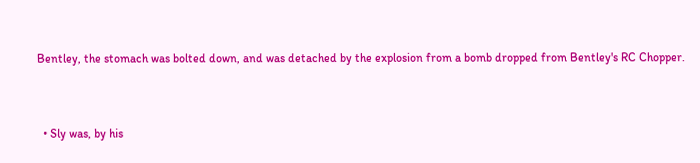Bentley, the stomach was bolted down, and was detached by the explosion from a bomb dropped from Bentley's RC Chopper.



  • Sly was, by his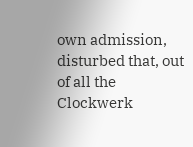own admission, disturbed that, out of all the Clockwerk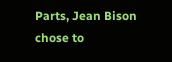Parts, Jean Bison chose to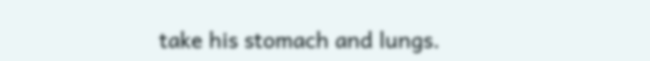take his stomach and lungs.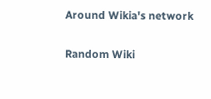Around Wikia's network

Random Wiki